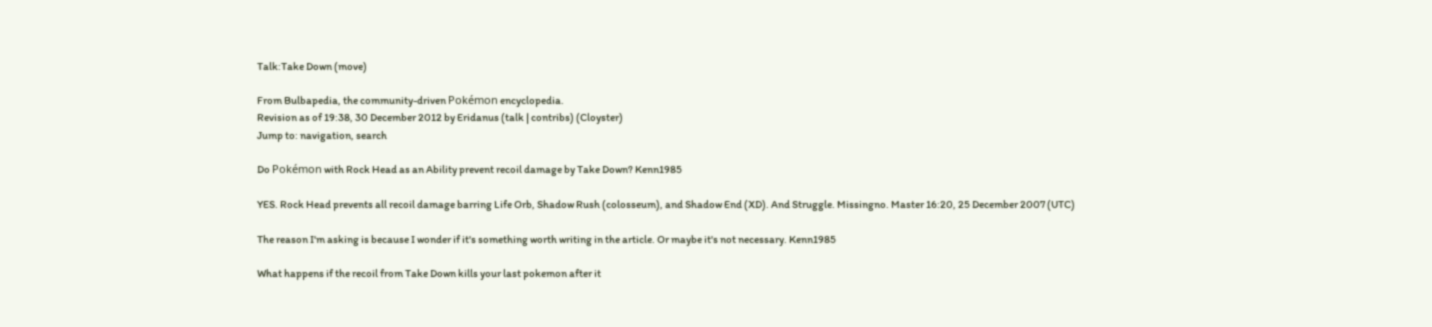Talk:Take Down (move)

From Bulbapedia, the community-driven Pokémon encyclopedia.
Revision as of 19:38, 30 December 2012 by Eridanus (talk | contribs) (Cloyster)
Jump to: navigation, search

Do Pokémon with Rock Head as an Ability prevent recoil damage by Take Down? Kenn1985

YES. Rock Head prevents all recoil damage barring Life Orb, Shadow Rush (colosseum), and Shadow End (XD). And Struggle. Missingno. Master 16:20, 25 December 2007 (UTC)

The reason I'm asking is because I wonder if it's something worth writing in the article. Or maybe it's not necessary. Kenn1985

What happens if the recoil from Take Down kills your last pokemon after it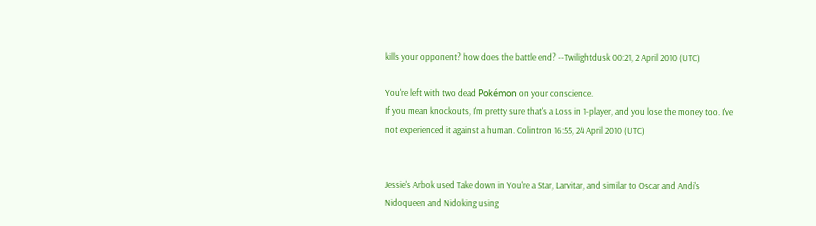kills your opponent? how does the battle end? --Twilightdusk 00:21, 2 April 2010 (UTC)

You're left with two dead Pokémon on your conscience.
If you mean knockouts, I'm pretty sure that's a Loss in 1-player, and you lose the money too. I've not experienced it against a human. Colintron 16:55, 24 April 2010 (UTC)


Jessie's Arbok used Take down in You're a Star, Larvitar, and similar to Oscar and Andi's Nidoqueen and Nidoking using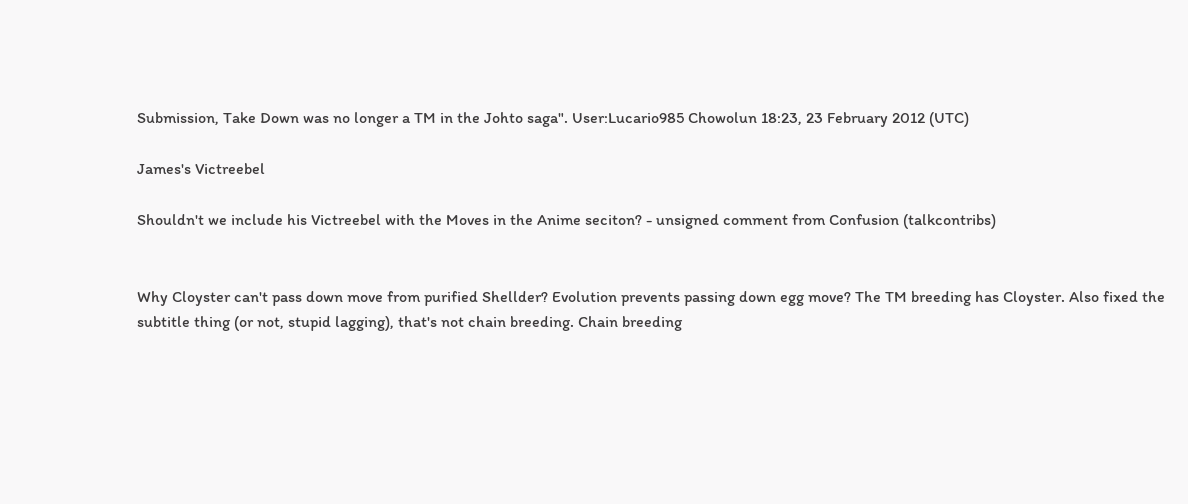Submission, Take Down was no longer a TM in the Johto saga". User:Lucario985 Chowolun 18:23, 23 February 2012 (UTC)

James's Victreebel

Shouldn't we include his Victreebel with the Moves in the Anime seciton? - unsigned comment from Confusion (talkcontribs)


Why Cloyster can't pass down move from purified Shellder? Evolution prevents passing down egg move? The TM breeding has Cloyster. Also fixed the subtitle thing (or not, stupid lagging), that's not chain breeding. Chain breeding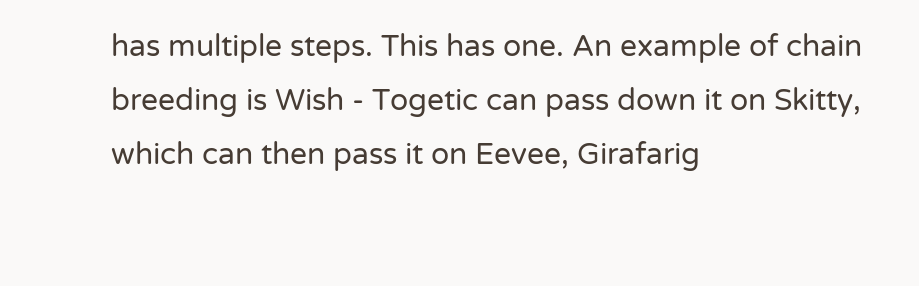has multiple steps. This has one. An example of chain breeding is Wish - Togetic can pass down it on Skitty, which can then pass it on Eevee, Girafarig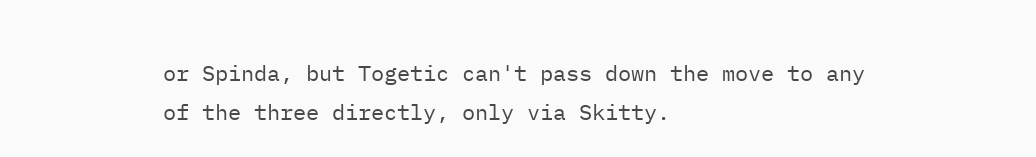or Spinda, but Togetic can't pass down the move to any of the three directly, only via Skitty.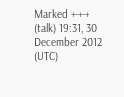Marked +-+-+ (talk) 19:31, 30 December 2012 (UTC)